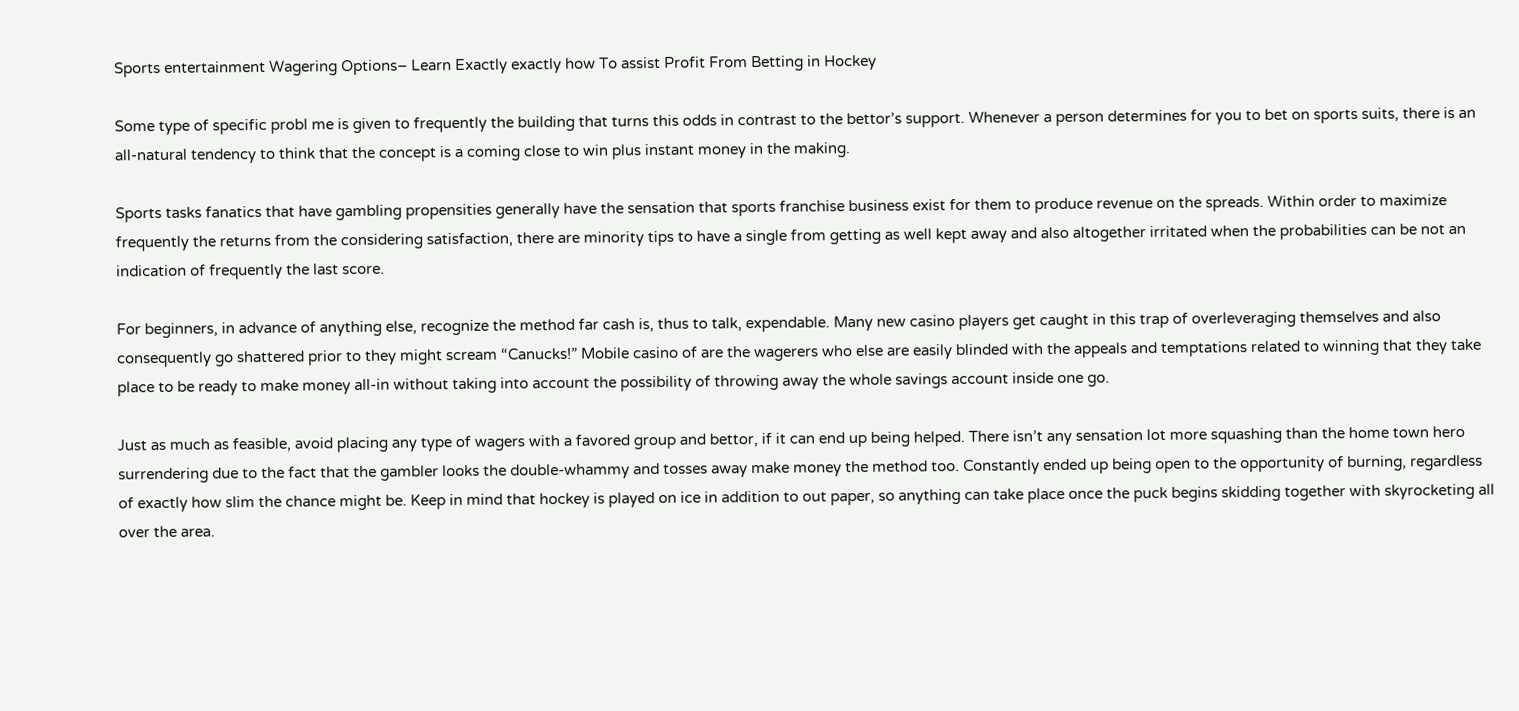Sports entertainment Wagering Options– Learn Exactly exactly how To assist Profit From Betting in Hockey

Some type of specific probl me is given to frequently the building that turns this odds in contrast to the bettor’s support. Whenever a person determines for you to bet on sports suits, there is an all-natural tendency to think that the concept is a coming close to win plus instant money in the making.

Sports tasks fanatics that have gambling propensities generally have the sensation that sports franchise business exist for them to produce revenue on the spreads. Within order to maximize frequently the returns from the considering satisfaction, there are minority tips to have a single from getting as well kept away and also altogether irritated when the probabilities can be not an indication of frequently the last score.

For beginners, in advance of anything else, recognize the method far cash is, thus to talk, expendable. Many new casino players get caught in this trap of overleveraging themselves and also consequently go shattered prior to they might scream “Canucks!” Mobile casino of are the wagerers who else are easily blinded with the appeals and temptations related to winning that they take place to be ready to make money all-in without taking into account the possibility of throwing away the whole savings account inside one go.

Just as much as feasible, avoid placing any type of wagers with a favored group and bettor, if it can end up being helped. There isn’t any sensation lot more squashing than the home town hero surrendering due to the fact that the gambler looks the double-whammy and tosses away make money the method too. Constantly ended up being open to the opportunity of burning, regardless of exactly how slim the chance might be. Keep in mind that hockey is played on ice in addition to out paper, so anything can take place once the puck begins skidding together with skyrocketing all over the area.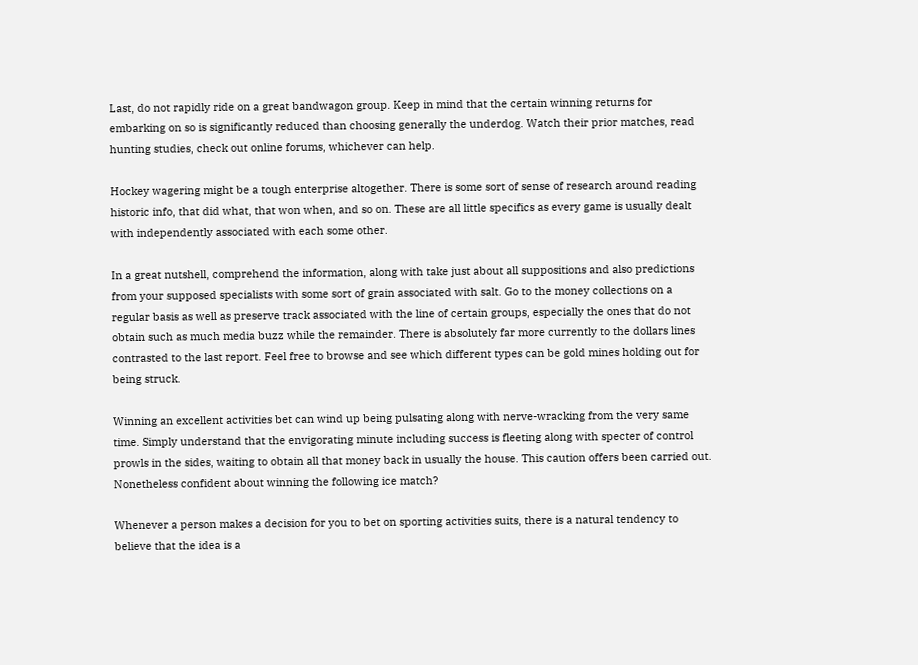Last, do not rapidly ride on a great bandwagon group. Keep in mind that the certain winning returns for embarking on so is significantly reduced than choosing generally the underdog. Watch their prior matches, read hunting studies, check out online forums, whichever can help.

Hockey wagering might be a tough enterprise altogether. There is some sort of sense of research around reading historic info, that did what, that won when, and so on. These are all little specifics as every game is usually dealt with independently associated with each some other.

In a great nutshell, comprehend the information, along with take just about all suppositions and also predictions from your supposed specialists with some sort of grain associated with salt. Go to the money collections on a regular basis as well as preserve track associated with the line of certain groups, especially the ones that do not obtain such as much media buzz while the remainder. There is absolutely far more currently to the dollars lines contrasted to the last report. Feel free to browse and see which different types can be gold mines holding out for being struck.

Winning an excellent activities bet can wind up being pulsating along with nerve-wracking from the very same time. Simply understand that the envigorating minute including success is fleeting along with specter of control prowls in the sides, waiting to obtain all that money back in usually the house. This caution offers been carried out. Nonetheless confident about winning the following ice match?

Whenever a person makes a decision for you to bet on sporting activities suits, there is a natural tendency to believe that the idea is a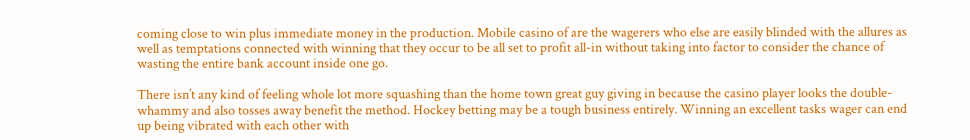coming close to win plus immediate money in the production. Mobile casino of are the wagerers who else are easily blinded with the allures as well as temptations connected with winning that they occur to be all set to profit all-in without taking into factor to consider the chance of wasting the entire bank account inside one go.

There isn’t any kind of feeling whole lot more squashing than the home town great guy giving in because the casino player looks the double-whammy and also tosses away benefit the method. Hockey betting may be a tough business entirely. Winning an excellent tasks wager can end up being vibrated with each other with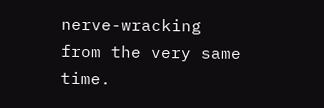nerve-wracking from the very same time.